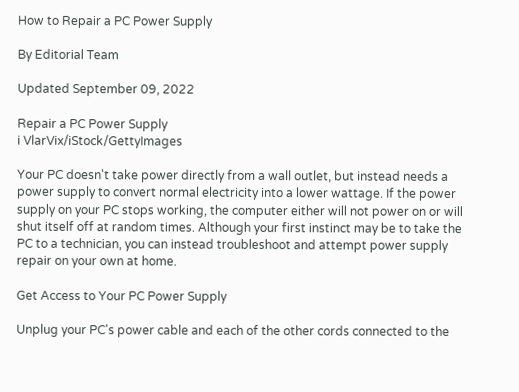How to Repair a PC Power Supply

By Editorial Team

Updated September 09, 2022

Repair a PC Power Supply
i VlarVix/iStock/GettyImages

Your PC doesn't take power directly from a wall outlet, but instead needs a power supply to convert normal electricity into a lower wattage. If the power supply on your PC stops working, the computer either will not power on or will shut itself off at random times. Although your first instinct may be to take the PC to a technician, you can instead troubleshoot and attempt power supply repair on your own at home.

Get Access to Your PC Power Supply

Unplug your PC's power cable and each of the other cords connected to the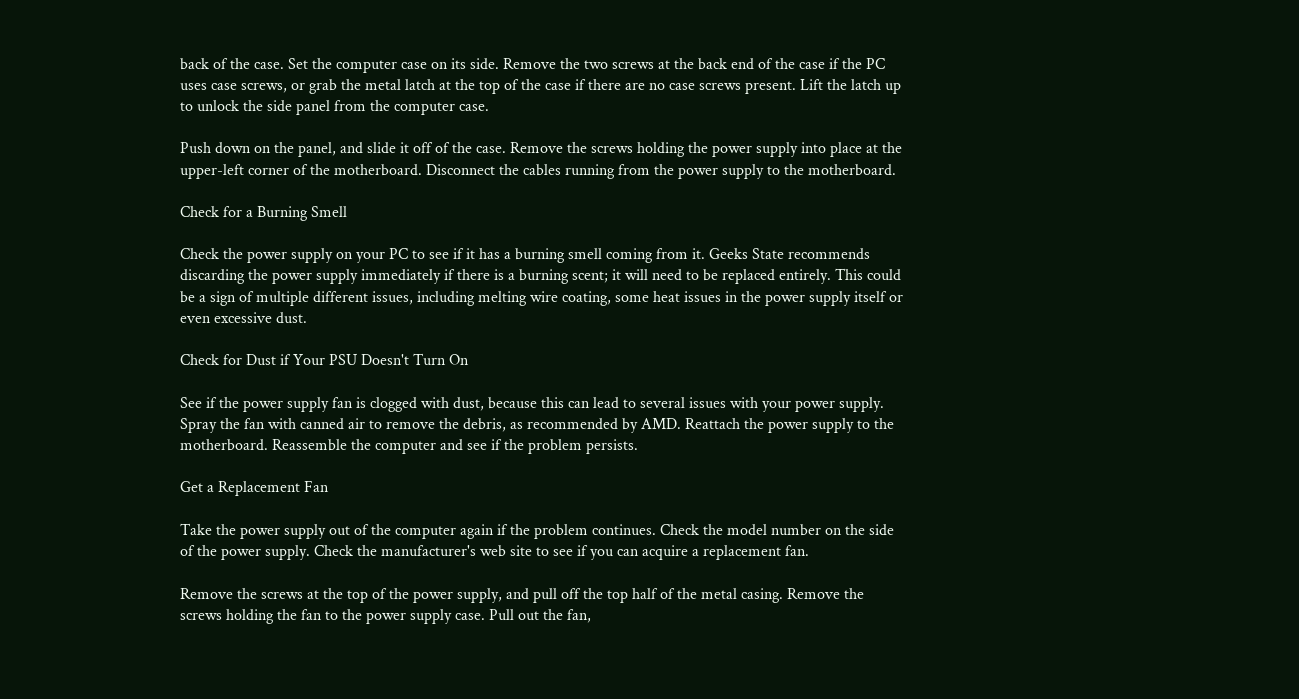back of the case. Set the computer case on its side. Remove the two screws at the back end of the case if the PC uses case screws, or grab the metal latch at the top of the case if there are no case screws present. Lift the latch up to unlock the side panel from the computer case.

Push down on the panel, and slide it off of the case. Remove the screws holding the power supply into place at the upper-left corner of the motherboard. Disconnect the cables running from the power supply to the motherboard.

Check for a Burning Smell

Check the power supply on your PC to see if it has a burning smell coming from it. Geeks State recommends discarding the power supply immediately if there is a burning scent; it will need to be replaced entirely. This could be a sign of multiple different issues, including melting wire coating, some heat issues in the power supply itself or even excessive dust.

Check for Dust if Your PSU Doesn't Turn On

See if the power supply fan is clogged with dust, because this can lead to several issues with your power supply. Spray the fan with canned air to remove the debris, as recommended by AMD. Reattach the power supply to the motherboard. Reassemble the computer and see if the problem persists.

Get a Replacement Fan

Take the power supply out of the computer again if the problem continues. Check the model number on the side of the power supply. Check the manufacturer's web site to see if you can acquire a replacement fan.

Remove the screws at the top of the power supply, and pull off the top half of the metal casing. Remove the screws holding the fan to the power supply case. Pull out the fan,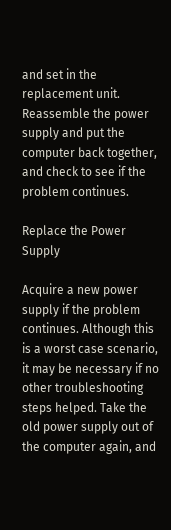and set in the replacement unit. Reassemble the power supply and put the computer back together, and check to see if the problem continues.

Replace the Power Supply

Acquire a new power supply if the problem continues. Although this is a worst case scenario, it may be necessary if no other troubleshooting steps helped. Take the old power supply out of the computer again, and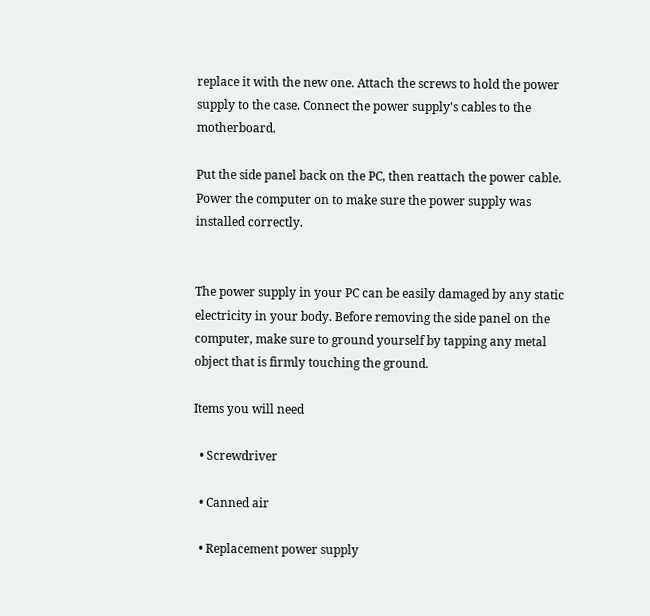replace it with the new one. Attach the screws to hold the power supply to the case. Connect the power supply's cables to the motherboard.

Put the side panel back on the PC, then reattach the power cable. Power the computer on to make sure the power supply was installed correctly.


The power supply in your PC can be easily damaged by any static electricity in your body. Before removing the side panel on the computer, make sure to ground yourself by tapping any metal object that is firmly touching the ground.

Items you will need

  • Screwdriver

  • Canned air

  • Replacement power supply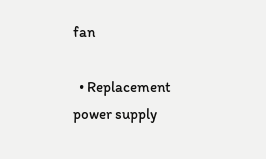fan

  • Replacement power supply